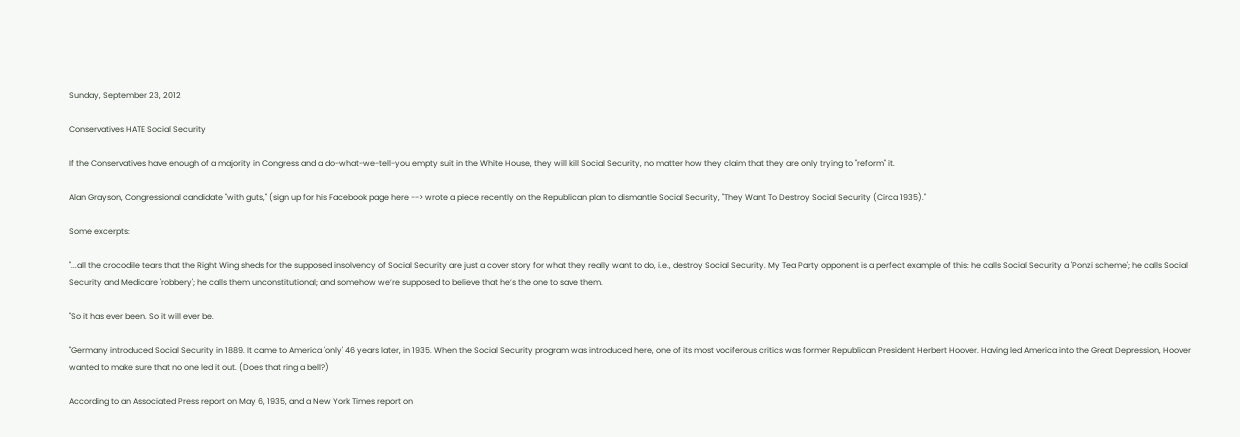Sunday, September 23, 2012

Conservatives HATE Social Security

If the Conservatives have enough of a majority in Congress and a do-what-we-tell-you empty suit in the White House, they will kill Social Security, no matter how they claim that they are only trying to "reform" it.

Alan Grayson, Congressional candidate "with guts," (sign up for his Facebook page here --> wrote a piece recently on the Republican plan to dismantle Social Security, "They Want To Destroy Social Security (Circa 1935)."

Some excerpts:

"...all the crocodile tears that the Right Wing sheds for the supposed insolvency of Social Security are just a cover story for what they really want to do, i.e., destroy Social Security. My Tea Party opponent is a perfect example of this: he calls Social Security a 'Ponzi scheme'; he calls Social Security and Medicare 'robbery'; he calls them unconstitutional; and somehow we’re supposed to believe that he’s the one to save them.

"So it has ever been. So it will ever be.

"Germany introduced Social Security in 1889. It came to America 'only' 46 years later, in 1935. When the Social Security program was introduced here, one of its most vociferous critics was former Republican President Herbert Hoover. Having led America into the Great Depression, Hoover wanted to make sure that no one led it out. (Does that ring a bell?)

According to an Associated Press report on May 6, 1935, and a New York Times report on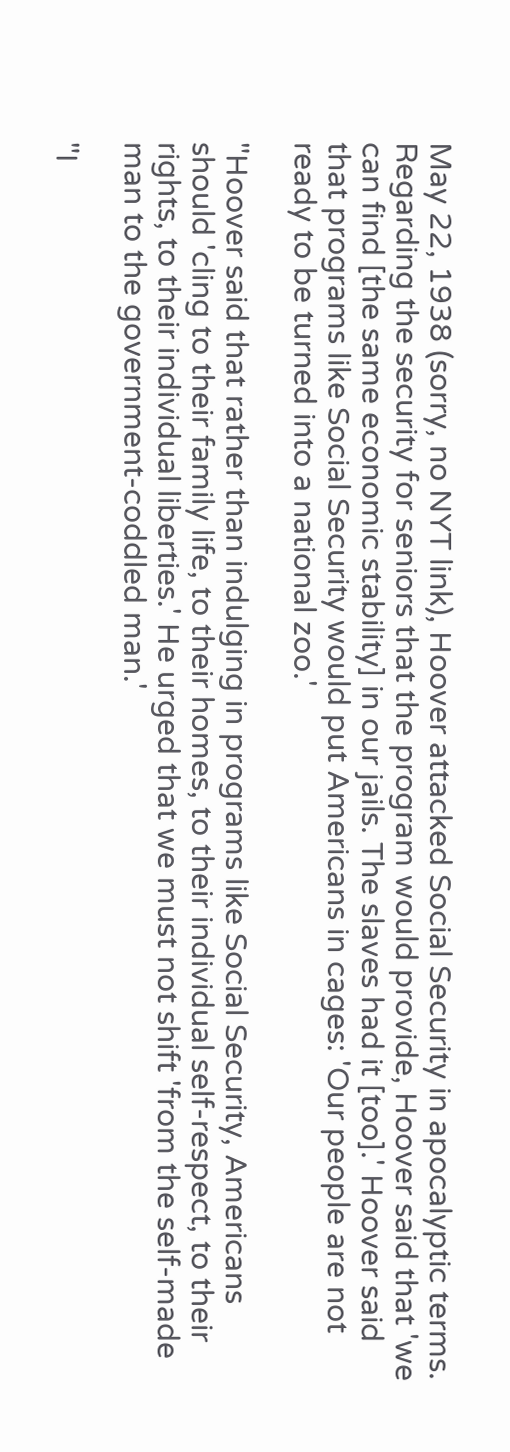May 22, 1938 (sorry, no NYT link), Hoover attacked Social Security in apocalyptic terms. Regarding the security for seniors that the program would provide, Hoover said that 'we can find [the same economic stability] in our jails. The slaves had it [too].' Hoover said that programs like Social Security would put Americans in cages: 'Our people are not ready to be turned into a national zoo.'

"Hoover said that rather than indulging in programs like Social Security, Americans should 'cling to their family life, to their homes, to their individual self-respect, to their rights, to their individual liberties.' He urged that we must not shift 'from the self-made man to the government-coddled man.'

"I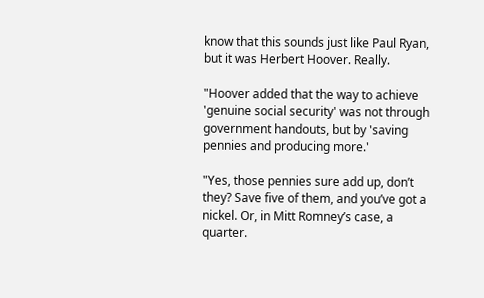know that this sounds just like Paul Ryan, but it was Herbert Hoover. Really.

"Hoover added that the way to achieve 'genuine social security' was not through government handouts, but by 'saving pennies and producing more.'

"Yes, those pennies sure add up, don’t they? Save five of them, and you’ve got a nickel. Or, in Mitt Romney’s case, a quarter.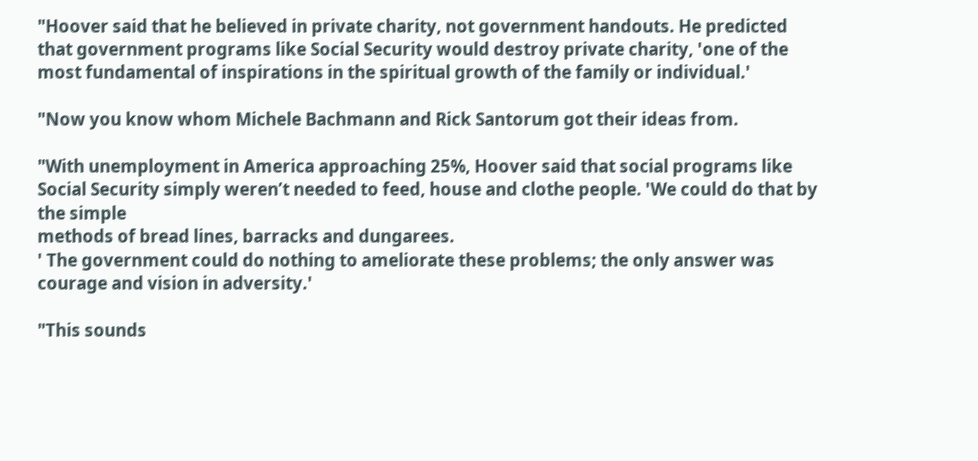"Hoover said that he believed in private charity, not government handouts. He predicted that government programs like Social Security would destroy private charity, 'one of the most fundamental of inspirations in the spiritual growth of the family or individual.'

"Now you know whom Michele Bachmann and Rick Santorum got their ideas from.

"With unemployment in America approaching 25%, Hoover said that social programs like Social Security simply weren’t needed to feed, house and clothe people. 'We could do that by the simple
methods of bread lines, barracks and dungarees.
' The government could do nothing to ameliorate these problems; the only answer was courage and vision in adversity.'

"This sounds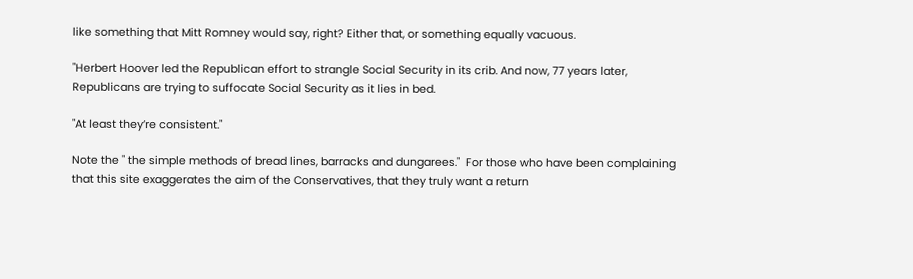like something that Mitt Romney would say, right? Either that, or something equally vacuous.

"Herbert Hoover led the Republican effort to strangle Social Security in its crib. And now, 77 years later, Republicans are trying to suffocate Social Security as it lies in bed.

"At least they’re consistent."

Note the " the simple methods of bread lines, barracks and dungarees."  For those who have been complaining that this site exaggerates the aim of the Conservatives, that they truly want a return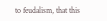to feudalism, that this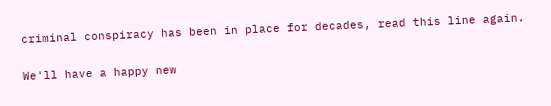criminal conspiracy has been in place for decades, read this line again.

We'll have a happy new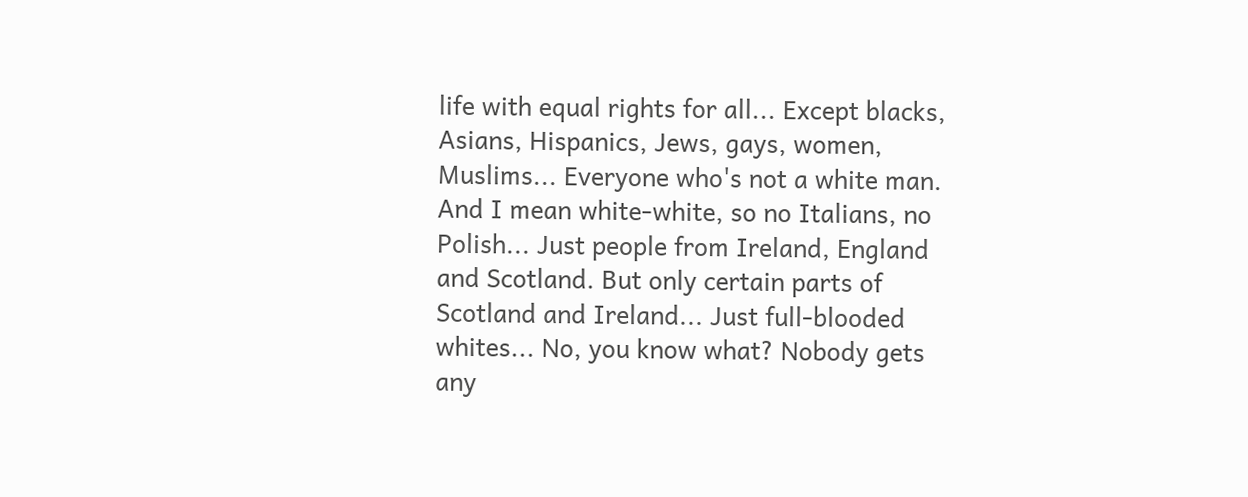life with equal rights for all... Except blacks, Asians, Hispanics, Jews, gays, women, Muslims... Everyone who's not a white man. And I mean white-white, so no Italians, no Polish... Just people from Ireland, England and Scotland. But only certain parts of Scotland and Ireland... Just full-blooded whites... No, you know what? Nobody gets any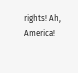rights! Ah, America!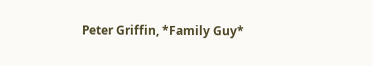Peter Griffin, *Family Guy*